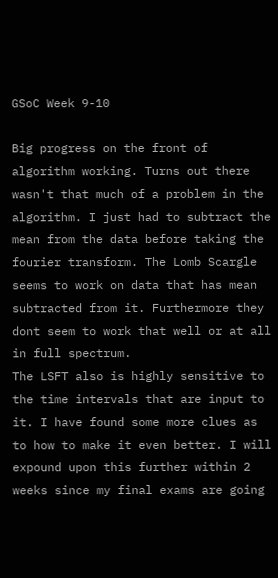GSoC Week 9-10

Big progress on the front of algorithm working. Turns out there wasn't that much of a problem in the algorithm. I just had to subtract the mean from the data before taking the fourier transform. The Lomb Scargle seems to work on data that has mean subtracted from it. Furthermore they dont seem to work that well or at all in full spectrum.
The LSFT also is highly sensitive to the time intervals that are input to it. I have found some more clues as to how to make it even better. I will expound upon this further within 2 weeks since my final exams are going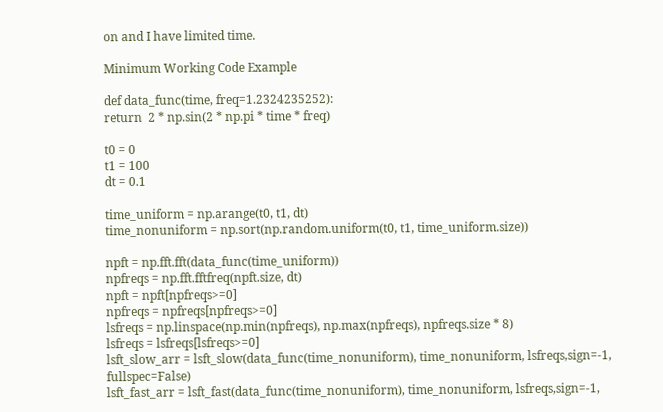on and I have limited time.

Minimum Working Code Example

def data_func(time, freq=1.2324235252):
return  2 * np.sin(2 * np.pi * time * freq)

t0 = 0
t1 = 100
dt = 0.1

time_uniform = np.arange(t0, t1, dt)
time_nonuniform = np.sort(np.random.uniform(t0, t1, time_uniform.size))

npft = np.fft.fft(data_func(time_uniform))
npfreqs = np.fft.fftfreq(npft.size, dt)
npft = npft[npfreqs>=0]
npfreqs = npfreqs[npfreqs>=0]
lsfreqs = np.linspace(np.min(npfreqs), np.max(npfreqs), npfreqs.size * 8)
lsfreqs = lsfreqs[lsfreqs>=0]
lsft_slow_arr = lsft_slow(data_func(time_nonuniform), time_nonuniform, lsfreqs,sign=-1, fullspec=False)
lsft_fast_arr = lsft_fast(data_func(time_nonuniform), time_nonuniform, lsfreqs,sign=-1,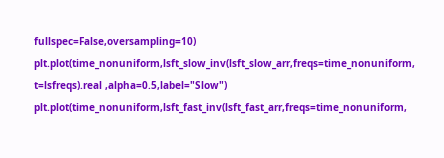fullspec=False,oversampling=10)
plt.plot(time_nonuniform,lsft_slow_inv(lsft_slow_arr,freqs=time_nonuniform, t=lsfreqs).real ,alpha=0.5,label="Slow")
plt.plot(time_nonuniform,lsft_fast_inv(lsft_fast_arr,freqs=time_nonuniform,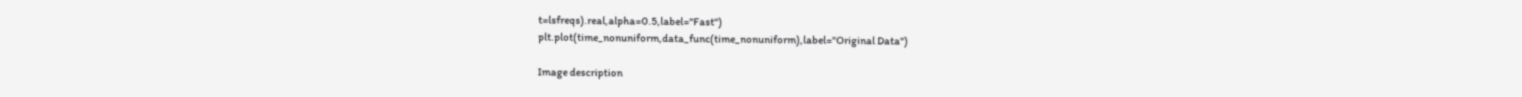t=lsfreqs).real,alpha=0.5,label="Fast")
plt.plot(time_nonuniform,data_func(time_nonuniform),label="Original Data")

Image description